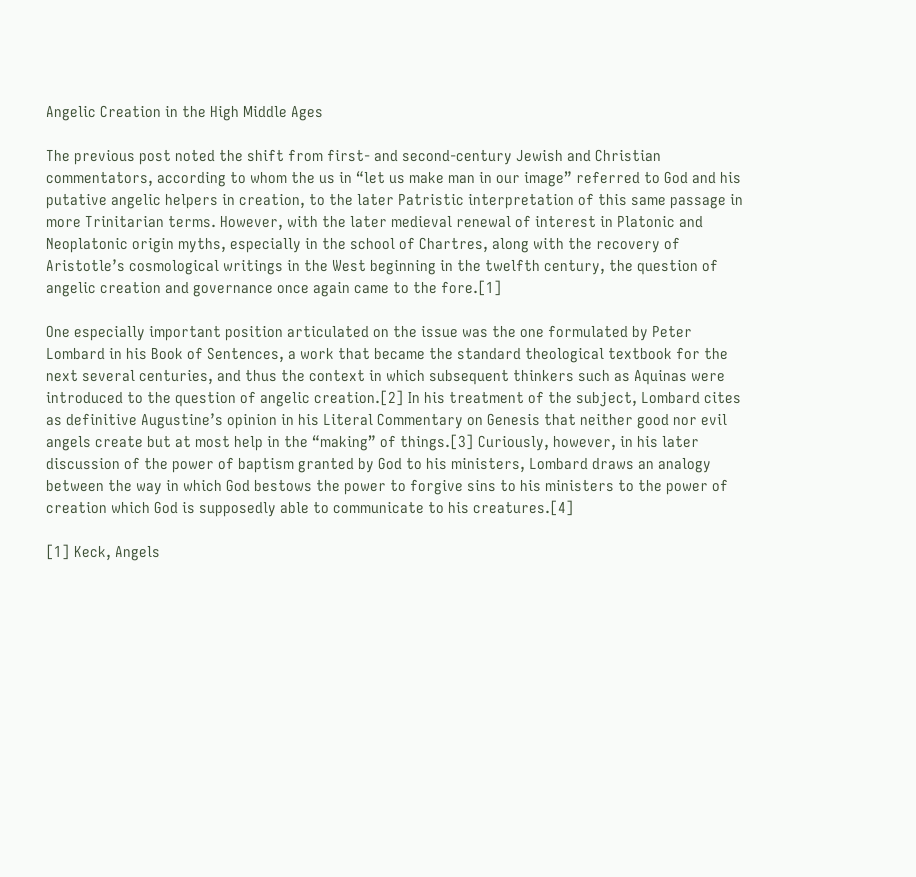Angelic Creation in the High Middle Ages

The previous post noted the shift from first- and second-century Jewish and Christian commentators, according to whom the us in “let us make man in our image” referred to God and his putative angelic helpers in creation, to the later Patristic interpretation of this same passage in more Trinitarian terms. However, with the later medieval renewal of interest in Platonic and Neoplatonic origin myths, especially in the school of Chartres, along with the recovery of Aristotle’s cosmological writings in the West beginning in the twelfth century, the question of angelic creation and governance once again came to the fore.[1]

One especially important position articulated on the issue was the one formulated by Peter Lombard in his Book of Sentences, a work that became the standard theological textbook for the next several centuries, and thus the context in which subsequent thinkers such as Aquinas were introduced to the question of angelic creation.[2] In his treatment of the subject, Lombard cites as definitive Augustine’s opinion in his Literal Commentary on Genesis that neither good nor evil angels create but at most help in the “making” of things.[3] Curiously, however, in his later discussion of the power of baptism granted by God to his ministers, Lombard draws an analogy between the way in which God bestows the power to forgive sins to his ministers to the power of creation which God is supposedly able to communicate to his creatures.[4]

[1] Keck, Angels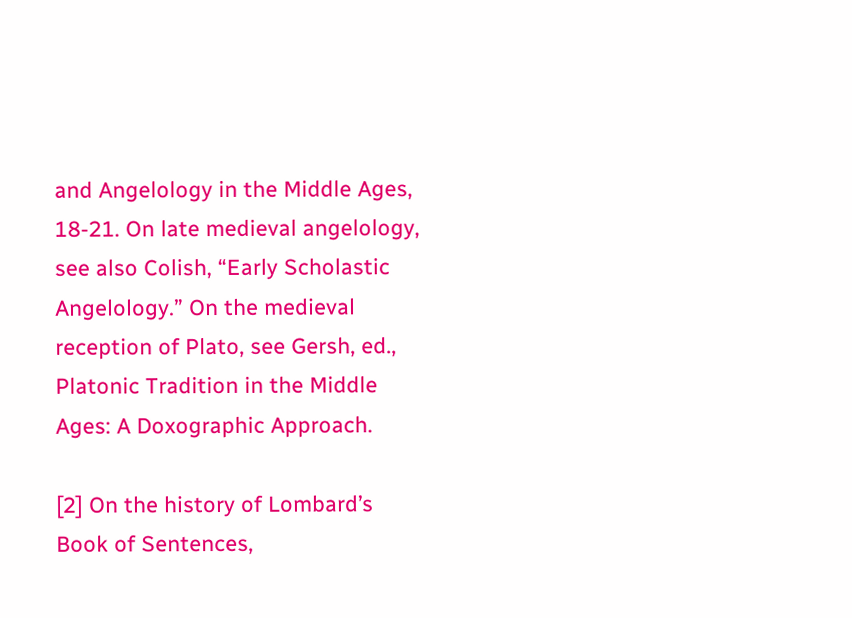and Angelology in the Middle Ages, 18-21. On late medieval angelology, see also Colish, “Early Scholastic Angelology.” On the medieval reception of Plato, see Gersh, ed., Platonic Tradition in the Middle Ages: A Doxographic Approach.

[2] On the history of Lombard’s Book of Sentences,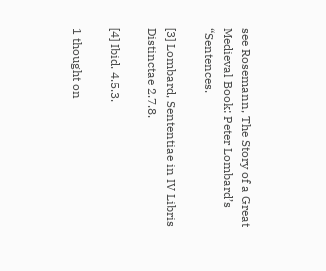see Rosemann, The Story of a Great Medieval Book: Peter Lombard’s “Sentences.

[3] Lombard, Sententiae in IV Libris Distinctae 2.7.8.

[4] Ibid. 4.5.3.

1 thought on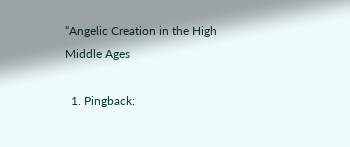“Angelic Creation in the High Middle Ages

  1. Pingback: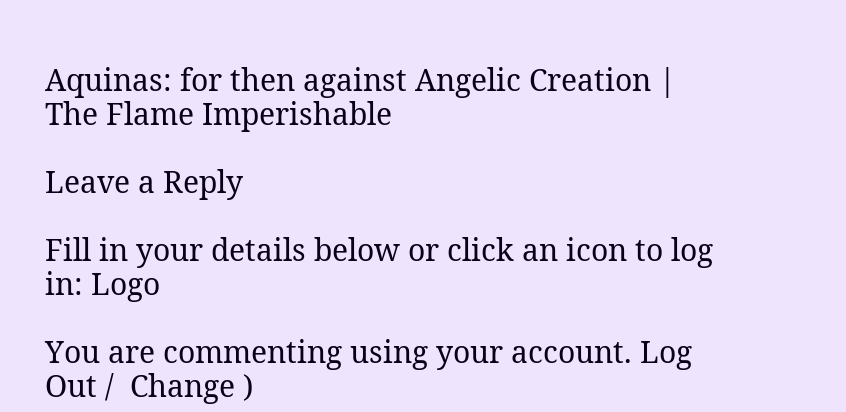Aquinas: for then against Angelic Creation | The Flame Imperishable

Leave a Reply

Fill in your details below or click an icon to log in: Logo

You are commenting using your account. Log Out /  Change )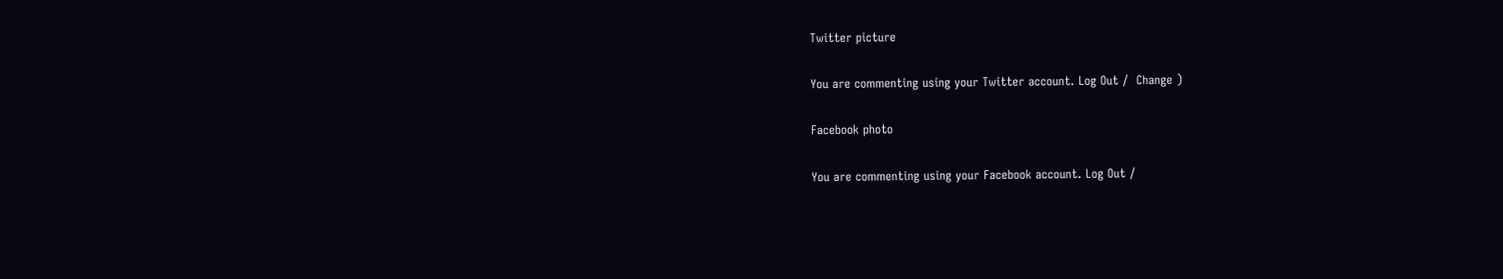Twitter picture

You are commenting using your Twitter account. Log Out /  Change )

Facebook photo

You are commenting using your Facebook account. Log Out /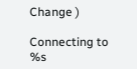Change )

Connecting to %s